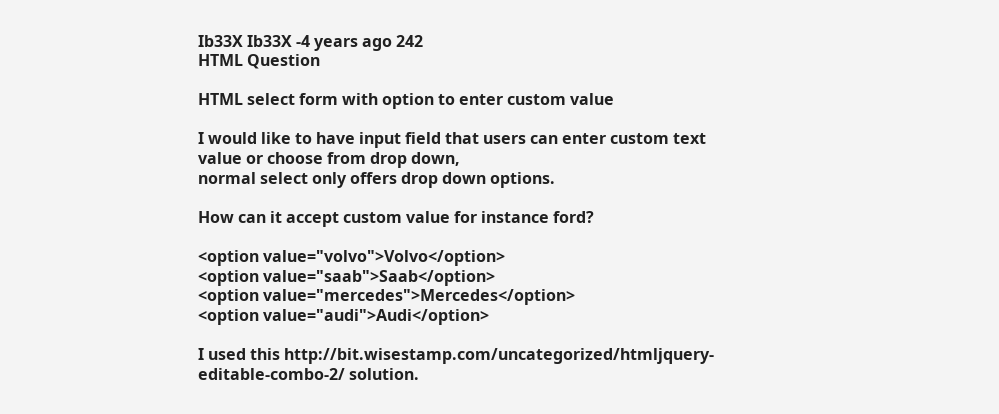Ib33X Ib33X -4 years ago 242
HTML Question

HTML select form with option to enter custom value

I would like to have input field that users can enter custom text value or choose from drop down,
normal select only offers drop down options.

How can it accept custom value for instance ford?

<option value="volvo">Volvo</option>
<option value="saab">Saab</option>
<option value="mercedes">Mercedes</option>
<option value="audi">Audi</option>

I used this http://bit.wisestamp.com/uncategorized/htmljquery-editable-combo-2/ solution.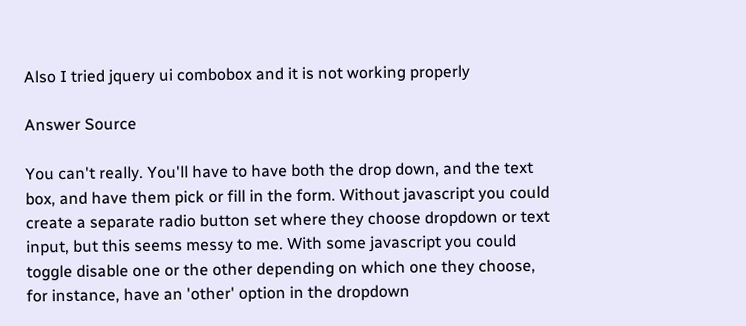Also I tried jquery ui combobox and it is not working properly

Answer Source

You can't really. You'll have to have both the drop down, and the text box, and have them pick or fill in the form. Without javascript you could create a separate radio button set where they choose dropdown or text input, but this seems messy to me. With some javascript you could toggle disable one or the other depending on which one they choose, for instance, have an 'other' option in the dropdown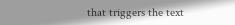that triggers the text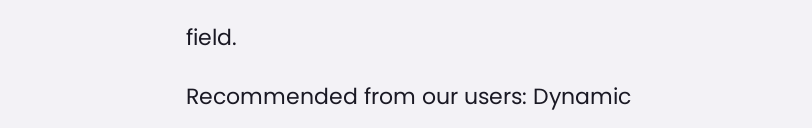field.

Recommended from our users: Dynamic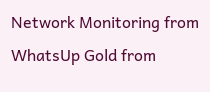Network Monitoring from WhatsUp Gold from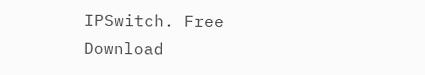IPSwitch. Free Download